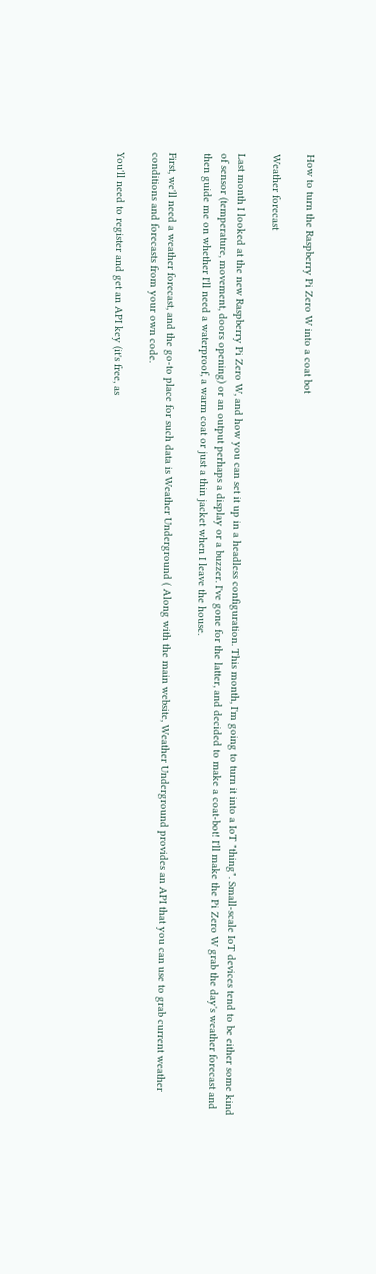How to turn the Raspberry Pi Zero W into a coat bot

Weather forecast

Last month I looked at the new Raspberry Pi Zero W, and how you can set it up in a headless configuration. This month, I'm going to turn it into a IoT "thing". Small-scale IoT devices tend to be either some kind of sensor (temperature, movement, doors opening) or an output perhaps a display or a buzzer. I've gone for the latter, and decided to make a coat-bot! I'll make the Pi Zero W grab the day's weather forecast and then guide me on whether I'll need a waterproof, a warm coat or just a thin jacket when I leave the house.

First, we'll need a weather forecast, and the go-to place for such data is Weather Underground ( Along with the main website, Weather Underground provides an API that you can use to grab current weather conditions and forecasts from your own code.

You'll need to register and get an API key (it's free, as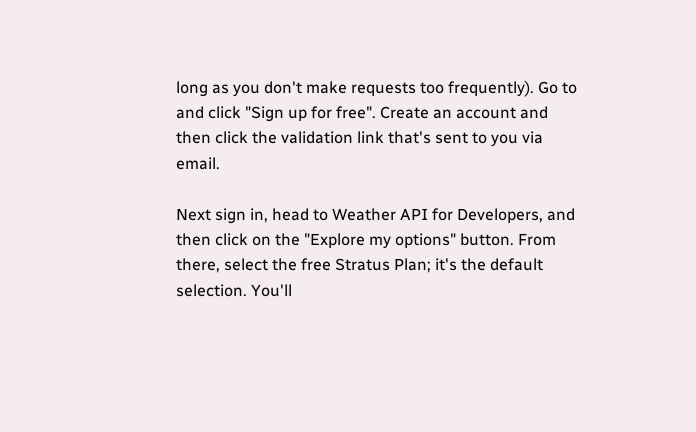long as you don't make requests too frequently). Go to and click "Sign up for free". Create an account and then click the validation link that's sent to you via email.

Next sign in, head to Weather API for Developers, and then click on the "Explore my options" button. From there, select the free Stratus Plan; it's the default selection. You'll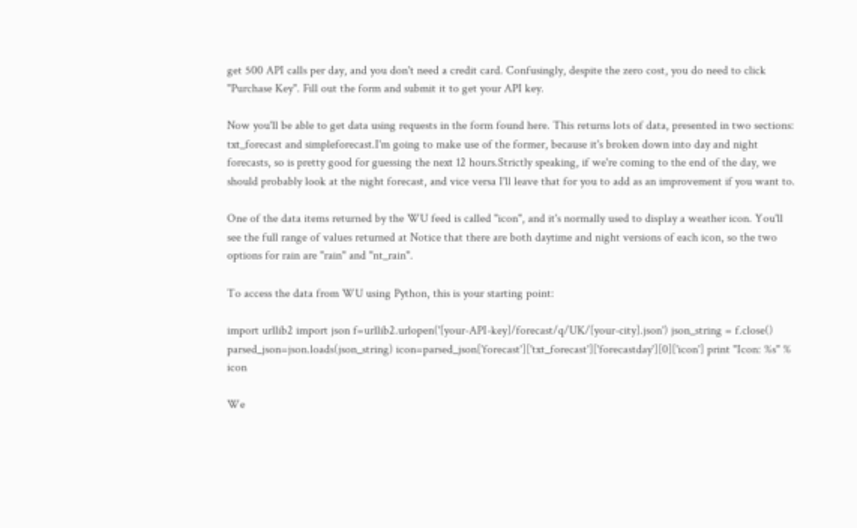get 500 API calls per day, and you don't need a credit card. Confusingly, despite the zero cost, you do need to click "Purchase Key". Fill out the form and submit it to get your API key.

Now you'll be able to get data using requests in the form found here. This returns lots of data, presented in two sections: txt_forecast and simpleforecast.I'm going to make use of the former, because it's broken down into day and night forecasts, so is pretty good for guessing the next 12 hours.Strictly speaking, if we're coming to the end of the day, we should probably look at the night forecast, and vice versa I'll leave that for you to add as an improvement if you want to.

One of the data items returned by the WU feed is called "icon", and it's normally used to display a weather icon. You'll see the full range of values returned at Notice that there are both daytime and night versions of each icon, so the two options for rain are "rain" and "nt_rain".

To access the data from WU using Python, this is your starting point:

import urllib2 import json f=urllib2.urlopen('[your-API-key]/forecast/q/UK/[your-city].json') json_string = f.close() parsed_json=json.loads(json_string) icon=parsed_json['forecast']['txt_forecast']['forecastday'][0]['icon'] print "Icon: %s" % icon

We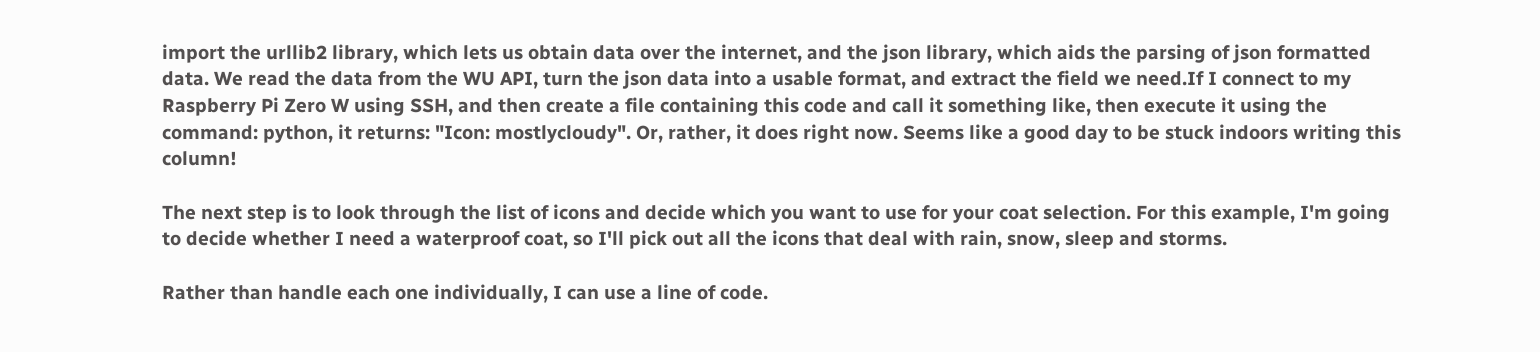import the urllib2 library, which lets us obtain data over the internet, and the json library, which aids the parsing of json formatted data. We read the data from the WU API, turn the json data into a usable format, and extract the field we need.If I connect to my Raspberry Pi Zero W using SSH, and then create a file containing this code and call it something like, then execute it using the command: python, it returns: "Icon: mostlycloudy". Or, rather, it does right now. Seems like a good day to be stuck indoors writing this column!

The next step is to look through the list of icons and decide which you want to use for your coat selection. For this example, I'm going to decide whether I need a waterproof coat, so I'll pick out all the icons that deal with rain, snow, sleep and storms.

Rather than handle each one individually, I can use a line of code.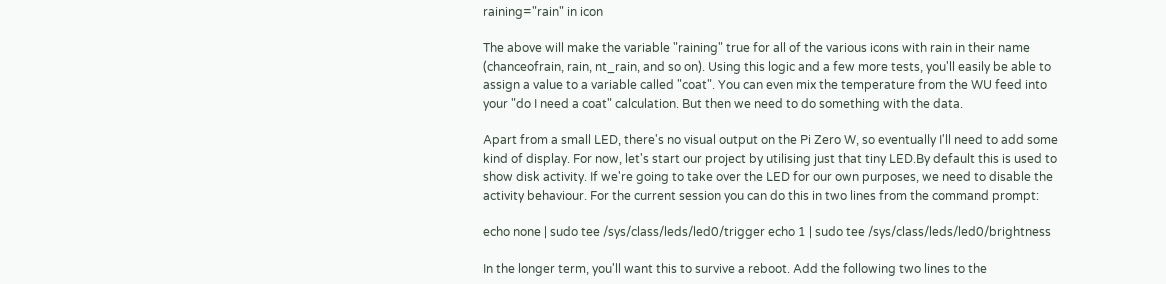raining="rain" in icon

The above will make the variable "raining" true for all of the various icons with rain in their name (chanceofrain, rain, nt_rain, and so on). Using this logic and a few more tests, you'll easily be able to assign a value to a variable called "coat". You can even mix the temperature from the WU feed into your "do I need a coat" calculation. But then we need to do something with the data.

Apart from a small LED, there's no visual output on the Pi Zero W, so eventually I'll need to add some kind of display. For now, let's start our project by utilising just that tiny LED.By default this is used to show disk activity. If we're going to take over the LED for our own purposes, we need to disable the activity behaviour. For the current session you can do this in two lines from the command prompt:

echo none | sudo tee /sys/class/leds/led0/trigger echo 1 | sudo tee /sys/class/leds/led0/brightness

In the longer term, you'll want this to survive a reboot. Add the following two lines to the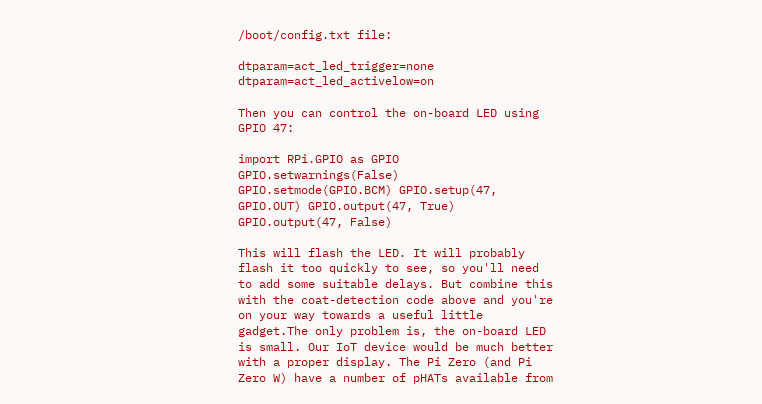/boot/config.txt file:

dtparam=act_led_trigger=none dtparam=act_led_activelow=on

Then you can control the on-board LED using GPIO 47:

import RPi.GPIO as GPIO GPIO.setwarnings(False) GPIO.setmode(GPIO.BCM) GPIO.setup(47, GPIO.OUT) GPIO.output(47, True) GPIO.output(47, False)

This will flash the LED. It will probably flash it too quickly to see, so you'll need to add some suitable delays. But combine this with the coat-detection code above and you're on your way towards a useful little gadget.The only problem is, the on-board LED is small. Our IoT device would be much better with a proper display. The Pi Zero (and Pi Zero W) have a number of pHATs available from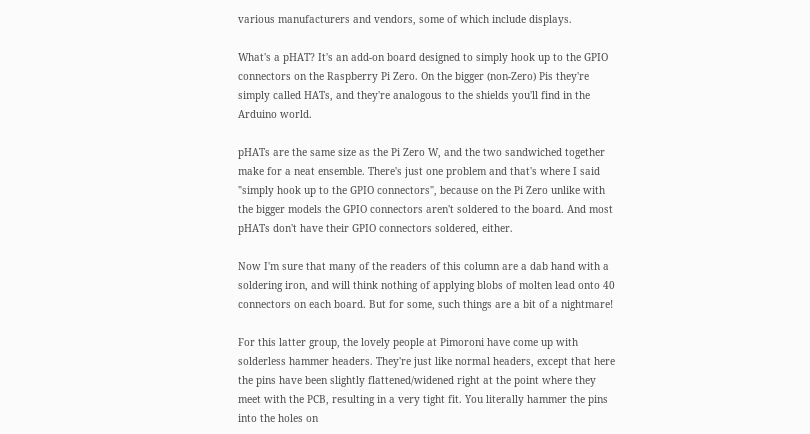various manufacturers and vendors, some of which include displays.

What's a pHAT? It's an add-on board designed to simply hook up to the GPIO connectors on the Raspberry Pi Zero. On the bigger (non-Zero) Pis they're simply called HATs, and they're analogous to the shields you'll find in the Arduino world.

pHATs are the same size as the Pi Zero W, and the two sandwiched together make for a neat ensemble. There's just one problem and that's where I said "simply hook up to the GPIO connectors", because on the Pi Zero unlike with the bigger models the GPIO connectors aren't soldered to the board. And most pHATs don't have their GPIO connectors soldered, either.

Now I'm sure that many of the readers of this column are a dab hand with a soldering iron, and will think nothing of applying blobs of molten lead onto 40 connectors on each board. But for some, such things are a bit of a nightmare!

For this latter group, the lovely people at Pimoroni have come up with solderless hammer headers. They're just like normal headers, except that here the pins have been slightly flattened/widened right at the point where they meet with the PCB, resulting in a very tight fit. You literally hammer the pins into the holes on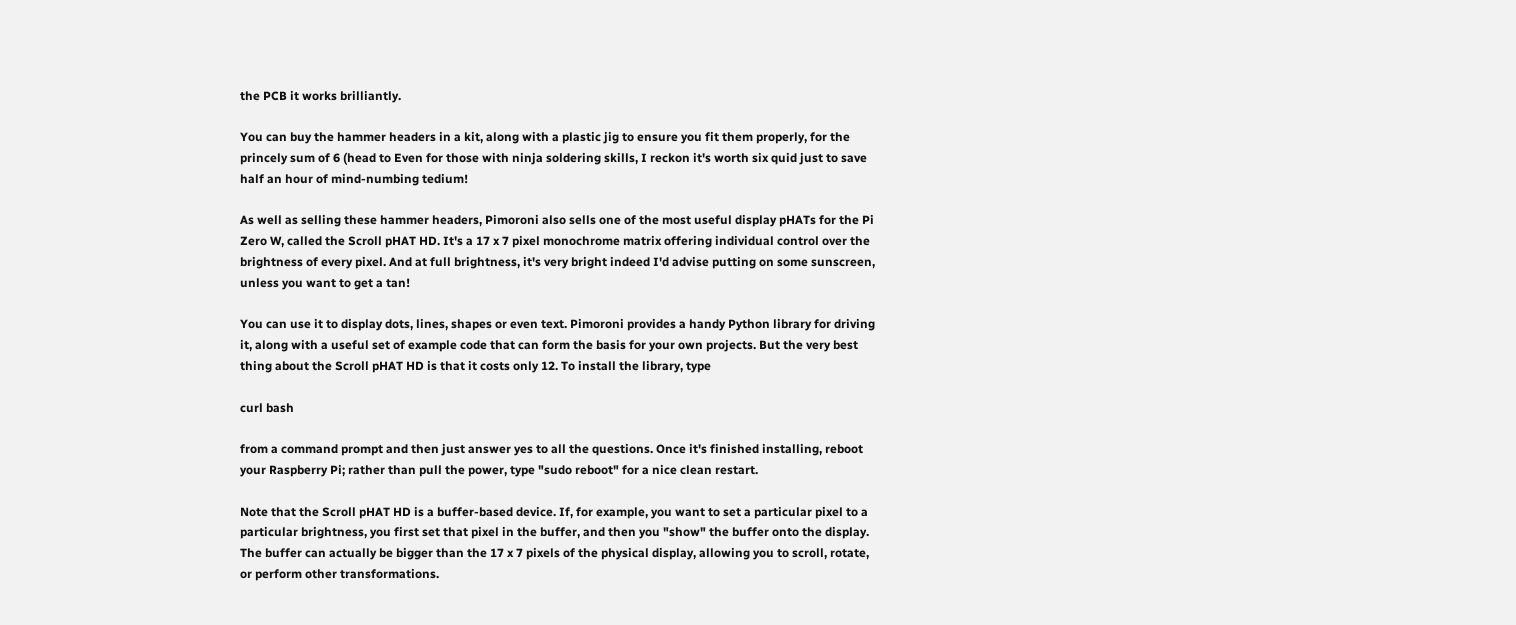the PCB it works brilliantly.

You can buy the hammer headers in a kit, along with a plastic jig to ensure you fit them properly, for the princely sum of 6 (head to Even for those with ninja soldering skills, I reckon it's worth six quid just to save half an hour of mind-numbing tedium!

As well as selling these hammer headers, Pimoroni also sells one of the most useful display pHATs for the Pi Zero W, called the Scroll pHAT HD. It's a 17 x 7 pixel monochrome matrix offering individual control over the brightness of every pixel. And at full brightness, it's very bright indeed I'd advise putting on some sunscreen, unless you want to get a tan!

You can use it to display dots, lines, shapes or even text. Pimoroni provides a handy Python library for driving it, along with a useful set of example code that can form the basis for your own projects. But the very best thing about the Scroll pHAT HD is that it costs only 12. To install the library, type

curl bash

from a command prompt and then just answer yes to all the questions. Once it's finished installing, reboot your Raspberry Pi; rather than pull the power, type "sudo reboot" for a nice clean restart.

Note that the Scroll pHAT HD is a buffer-based device. If, for example, you want to set a particular pixel to a particular brightness, you first set that pixel in the buffer, and then you "show" the buffer onto the display. The buffer can actually be bigger than the 17 x 7 pixels of the physical display, allowing you to scroll, rotate, or perform other transformations.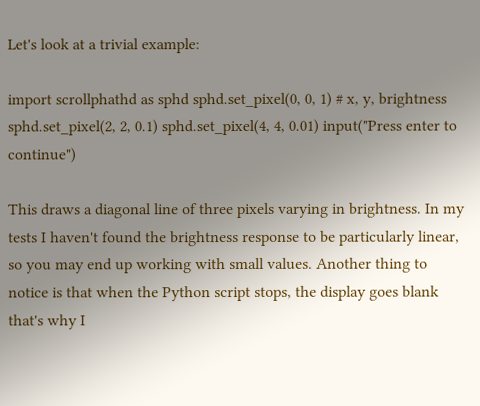Let's look at a trivial example:

import scrollphathd as sphd sphd.set_pixel(0, 0, 1) # x, y, brightness sphd.set_pixel(2, 2, 0.1) sphd.set_pixel(4, 4, 0.01) input("Press enter to continue")

This draws a diagonal line of three pixels varying in brightness. In my tests I haven't found the brightness response to be particularly linear, so you may end up working with small values. Another thing to notice is that when the Python script stops, the display goes blank that's why I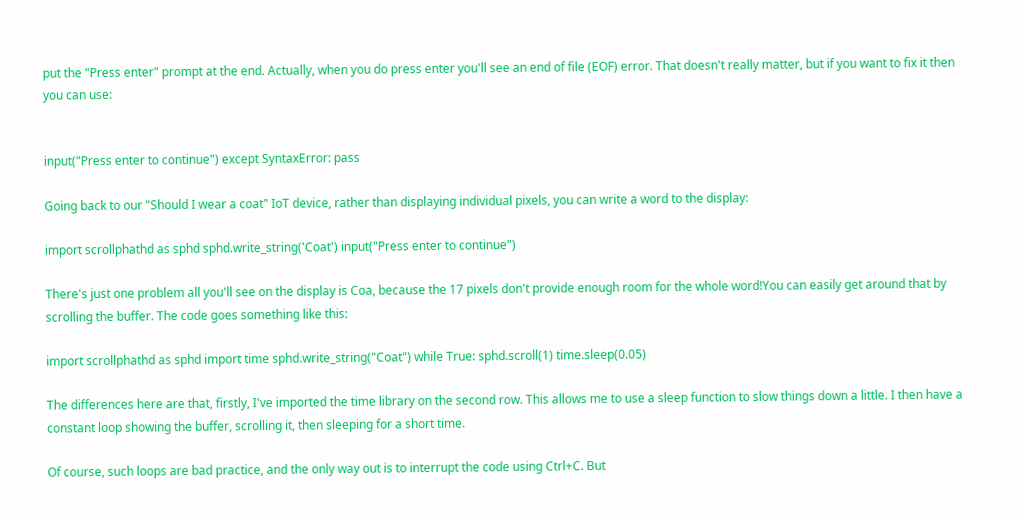put the "Press enter" prompt at the end. Actually, when you do press enter you'll see an end of file (EOF) error. That doesn't really matter, but if you want to fix it then you can use:


input("Press enter to continue") except SyntaxError: pass

Going back to our "Should I wear a coat" IoT device, rather than displaying individual pixels, you can write a word to the display:

import scrollphathd as sphd sphd.write_string('Coat') input("Press enter to continue")

There's just one problem all you'll see on the display is Coa, because the 17 pixels don't provide enough room for the whole word!You can easily get around that by scrolling the buffer. The code goes something like this:

import scrollphathd as sphd import time sphd.write_string("Coat") while True: sphd.scroll(1) time.sleep(0.05)

The differences here are that, firstly, I've imported the time library on the second row. This allows me to use a sleep function to slow things down a little. I then have a constant loop showing the buffer, scrolling it, then sleeping for a short time.

Of course, such loops are bad practice, and the only way out is to interrupt the code using Ctrl+C. But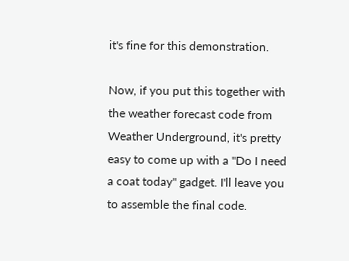it's fine for this demonstration.

Now, if you put this together with the weather forecast code from Weather Underground, it's pretty easy to come up with a "Do I need a coat today" gadget. I'll leave you to assemble the final code.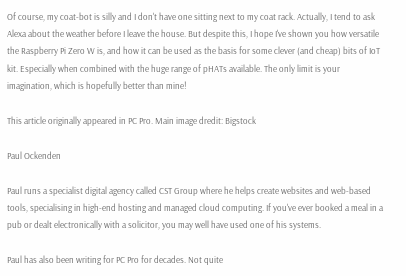Of course, my coat-bot is silly and I don't have one sitting next to my coat rack. Actually, I tend to ask Alexa about the weather before I leave the house. But despite this, I hope I've shown you how versatile the Raspberry Pi Zero W is, and how it can be used as the basis for some clever (and cheap) bits of IoT kit. Especially when combined with the huge range of pHATs available. The only limit is your imagination, which is hopefully better than mine!

This article originally appeared in PC Pro. Main image dredit: Bigstock

Paul Ockenden

Paul runs a specialist digital agency called CST Group where he helps create websites and web-based tools, specialising in high-end hosting and managed cloud computing. If you've ever booked a meal in a pub or dealt electronically with a solicitor, you may well have used one of his systems.

Paul has also been writing for PC Pro for decades. Not quite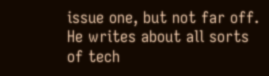issue one, but not far off. He writes about all sorts of tech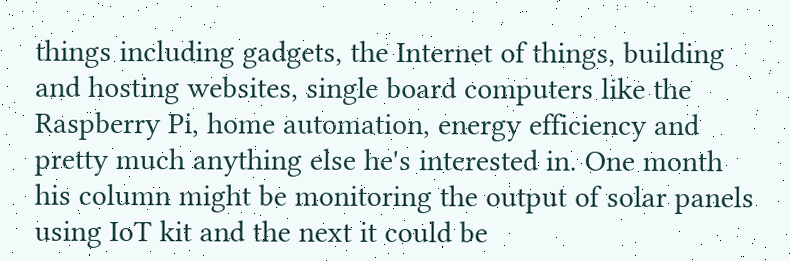things including gadgets, the Internet of things, building and hosting websites, single board computers like the Raspberry Pi, home automation, energy efficiency and pretty much anything else he's interested in. One month his column might be monitoring the output of solar panels using IoT kit and the next it could be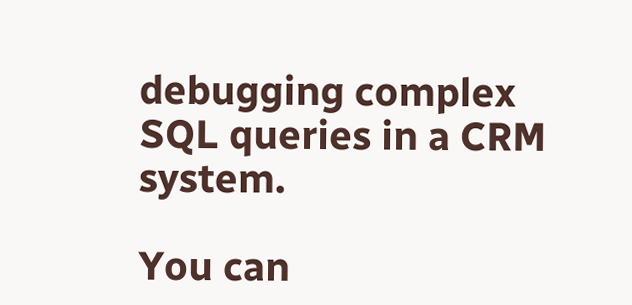debugging complex SQL queries in a CRM system.

You can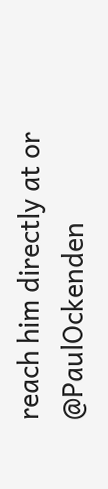reach him directly at or @PaulOckenden